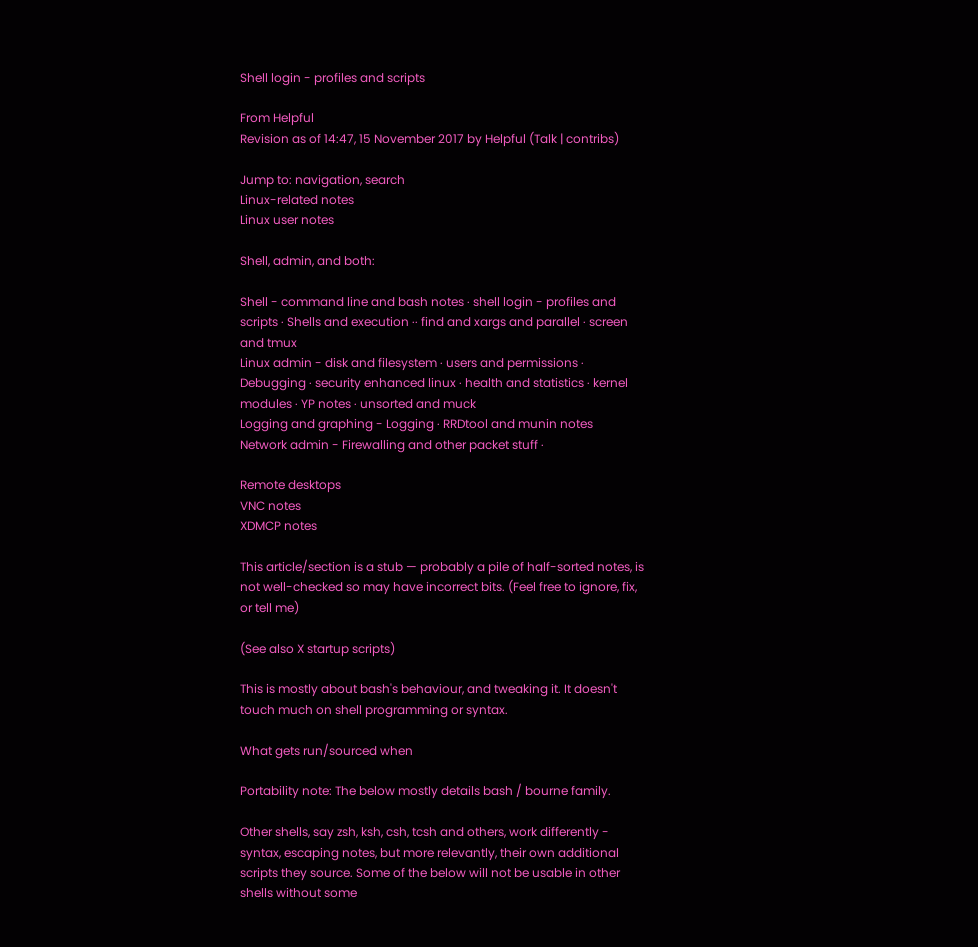Shell login - profiles and scripts

From Helpful
Revision as of 14:47, 15 November 2017 by Helpful (Talk | contribs)

Jump to: navigation, search
Linux-related notes
Linux user notes

Shell, admin, and both:

Shell - command line and bash notes · shell login - profiles and scripts · Shells and execution ·· find and xargs and parallel · screen and tmux
Linux admin - disk and filesystem · users and permissions · Debugging · security enhanced linux · health and statistics · kernel modules · YP notes · unsorted and muck
Logging and graphing - Logging · RRDtool and munin notes
Network admin - Firewalling and other packet stuff ·

Remote desktops
VNC notes
XDMCP notes

This article/section is a stub — probably a pile of half-sorted notes, is not well-checked so may have incorrect bits. (Feel free to ignore, fix, or tell me)

(See also X startup scripts)

This is mostly about bash's behaviour, and tweaking it. It doesn't touch much on shell programming or syntax.

What gets run/sourced when

Portability note: The below mostly details bash / bourne family.

Other shells, say zsh, ksh, csh, tcsh and others, work differently - syntax, escaping notes, but more relevantly, their own additional scripts they source. Some of the below will not be usable in other shells without some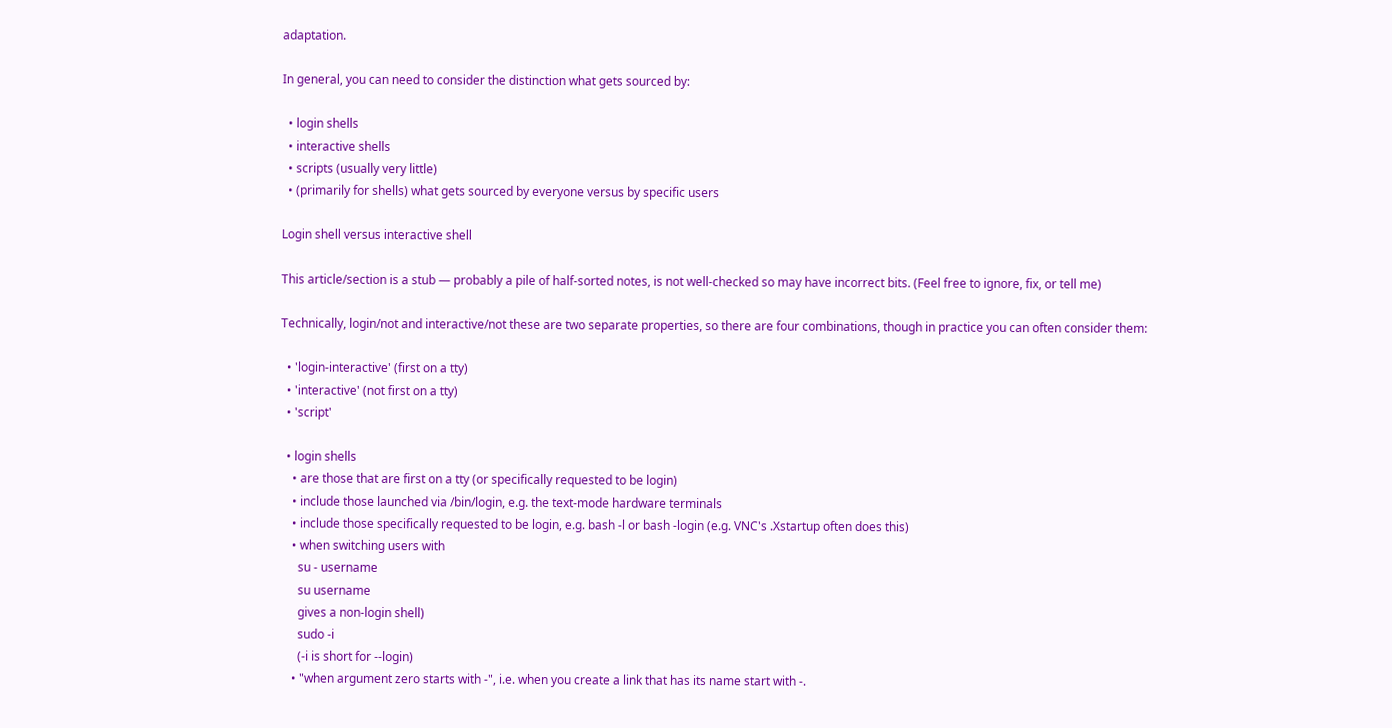adaptation.

In general, you can need to consider the distinction what gets sourced by:

  • login shells
  • interactive shells
  • scripts (usually very little)
  • (primarily for shells) what gets sourced by everyone versus by specific users

Login shell versus interactive shell

This article/section is a stub — probably a pile of half-sorted notes, is not well-checked so may have incorrect bits. (Feel free to ignore, fix, or tell me)

Technically, login/not and interactive/not these are two separate properties, so there are four combinations, though in practice you can often consider them:

  • 'login-interactive' (first on a tty)
  • 'interactive' (not first on a tty)
  • 'script'

  • login shells
    • are those that are first on a tty (or specifically requested to be login)
    • include those launched via /bin/login, e.g. the text-mode hardware terminals
    • include those specifically requested to be login, e.g. bash -l or bash -login (e.g. VNC's .Xstartup often does this)
    • when switching users with
      su - username
      su username
      gives a non-login shell)
      sudo -i
      (-i is short for --login)
    • "when argument zero starts with -", i.e. when you create a link that has its name start with -.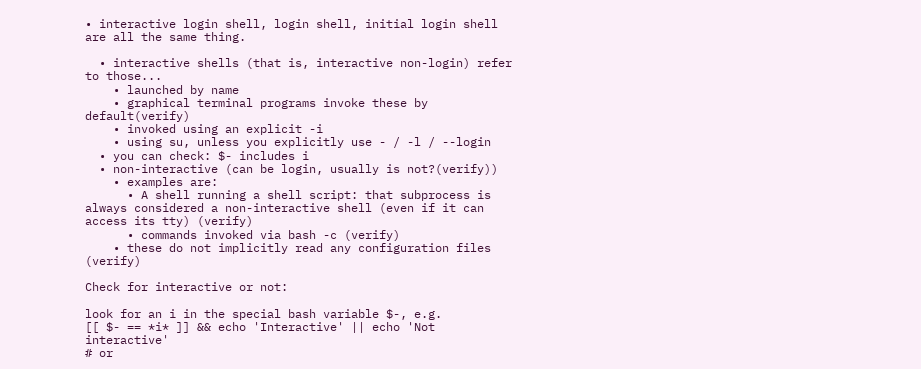• interactive login shell, login shell, initial login shell are all the same thing.

  • interactive shells (that is, interactive non-login) refer to those...
    • launched by name
    • graphical terminal programs invoke these by default(verify)
    • invoked using an explicit -i
    • using su, unless you explicitly use - / -l / --login
  • you can check: $- includes i
  • non-interactive (can be login, usually is not?(verify))
    • examples are:
      • A shell running a shell script: that subprocess is always considered a non-interactive shell (even if it can access its tty) (verify)
      • commands invoked via bash -c (verify)
    • these do not implicitly read any configuration files (verify)

Check for interactive or not:

look for an i in the special bash variable $-, e.g.
[[ $- == *i* ]] && echo 'Interactive' || echo 'Not interactive'
# or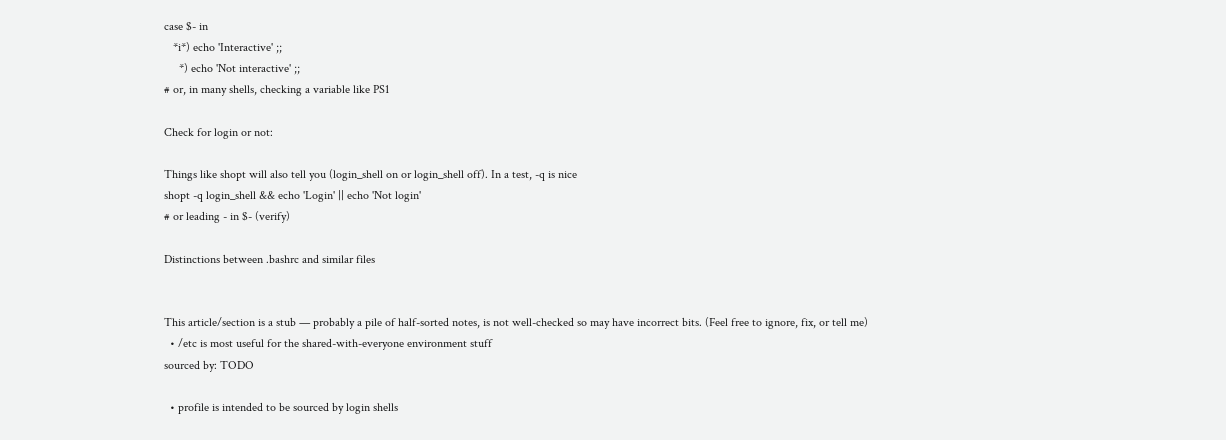case $- in
   *i*) echo 'Interactive' ;;
     *) echo 'Not interactive' ;;
# or, in many shells, checking a variable like PS1

Check for login or not:

Things like shopt will also tell you (login_shell on or login_shell off). In a test, -q is nice
shopt -q login_shell && echo 'Login' || echo 'Not login'
# or leading - in $- (verify)

Distinctions between .bashrc and similar files


This article/section is a stub — probably a pile of half-sorted notes, is not well-checked so may have incorrect bits. (Feel free to ignore, fix, or tell me)
  • /etc is most useful for the shared-with-everyone environment stuff
sourced by: TODO

  • profile is intended to be sourced by login shells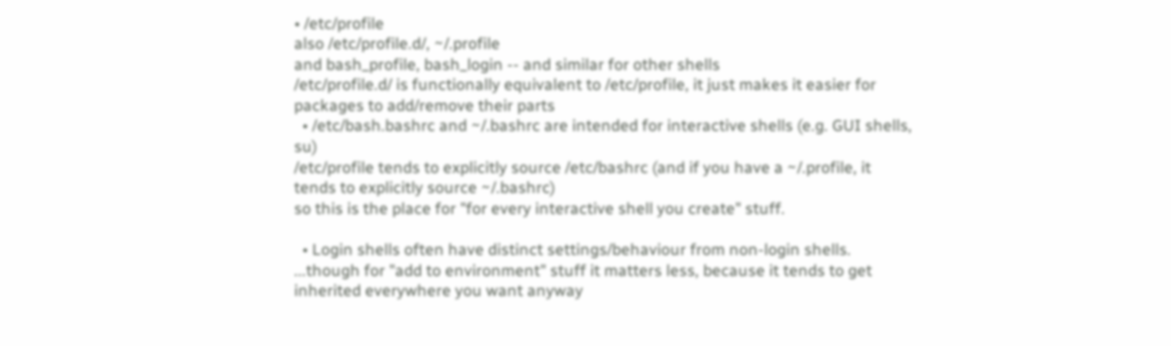• /etc/profile
also /etc/profile.d/, ~/.profile
and bash_profile, bash_login -- and similar for other shells
/etc/profile.d/ is functionally equivalent to /etc/profile, it just makes it easier for packages to add/remove their parts
  • /etc/bash.bashrc and ~/.bashrc are intended for interactive shells (e.g. GUI shells, su)
/etc/profile tends to explicitly source /etc/bashrc (and if you have a ~/.profile, it tends to explicitly source ~/.bashrc)
so this is the place for "for every interactive shell you create" stuff.

  • Login shells often have distinct settings/behaviour from non-login shells.
...though for "add to environment" stuff it matters less, because it tends to get inherited everywhere you want anyway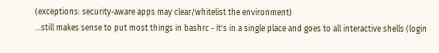(exceptions: security-aware apps may clear/whitelist the environment)
...still makes sense to put most things in bashrc - it's in a single place and goes to all interactive shells (login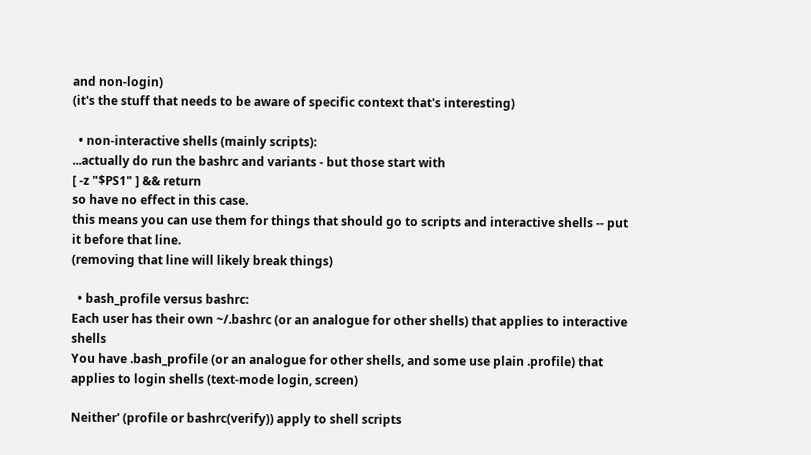and non-login)
(it's the stuff that needs to be aware of specific context that's interesting)

  • non-interactive shells (mainly scripts):
...actually do run the bashrc and variants - but those start with
[ -z "$PS1" ] && return
so have no effect in this case.
this means you can use them for things that should go to scripts and interactive shells -- put it before that line.
(removing that line will likely break things)

  • bash_profile versus bashrc:
Each user has their own ~/.bashrc (or an analogue for other shells) that applies to interactive shells
You have .bash_profile (or an analogue for other shells, and some use plain .profile) that applies to login shells (text-mode login, screen)

Neither' (profile or bashrc(verify)) apply to shell scripts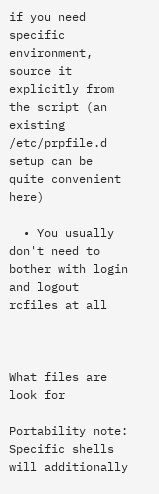if you need specific environment, source it explicitly from the script (an existing /etc/prpfile.d setup can be quite convenient here)

  • You usually don't need to bother with login and logout rcfiles at all



What files are look for

Portability note: Specific shells will additionally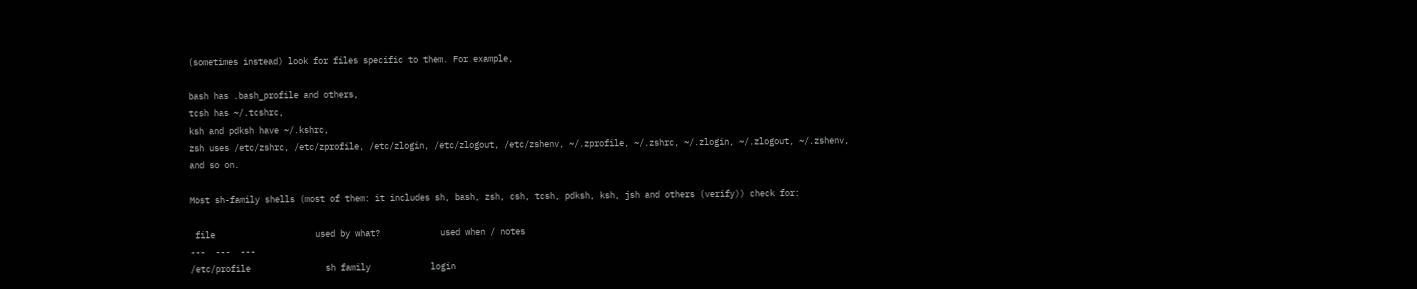(sometimes instead) look for files specific to them. For example,

bash has .bash_profile and others,
tcsh has ~/.tcshrc,
ksh and pdksh have ~/.kshrc,
zsh uses /etc/zshrc, /etc/zprofile, /etc/zlogin, /etc/zlogout, /etc/zshenv, ~/.zprofile, ~/.zshrc, ~/.zlogin, ~/.zlogout, ~/.zshenv,
and so on.

Most sh-family shells (most of them: it includes sh, bash, zsh, csh, tcsh, pdksh, ksh, jsh and others (verify)) check for:

 file                    used by what?            used when / notes
---  ---  ---
/etc/profile               sh family            login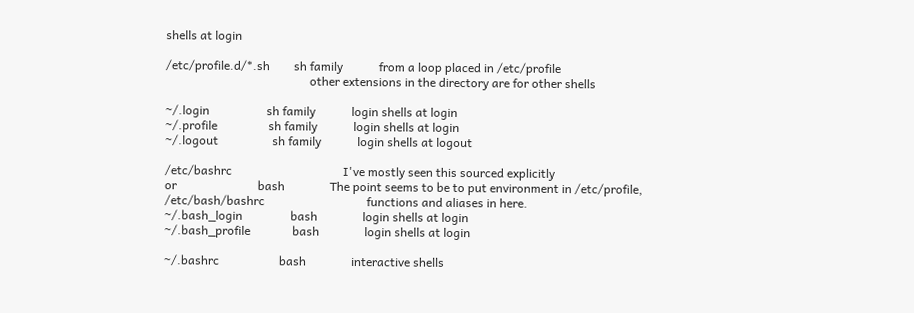shells at login

/etc/profile.d/*.sh        sh family            from a loop placed in /etc/profile
                                                other extensions in the directory are for other shells

~/.login                   sh family            login shells at login
~/.profile                 sh family            login shells at login
~/.logout                  sh family            login shells at logout

/etc/bashrc                                     I've mostly seen this sourced explicitly
or                           bash               The point seems to be to put environment in /etc/profile,
/etc/bash/bashrc                                  functions and aliases in here.
~/.bash_login                bash               login shells at login
~/.bash_profile              bash               login shells at login

~/.bashrc                    bash               interactive shells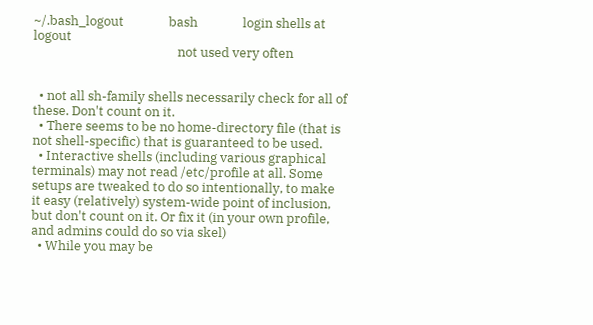~/.bash_logout               bash               login shells at logout
                                                not used very often


  • not all sh-family shells necessarily check for all of these. Don't count on it.
  • There seems to be no home-directory file (that is not shell-specific) that is guaranteed to be used.
  • Interactive shells (including various graphical terminals) may not read /etc/profile at all. Some setups are tweaked to do so intentionally, to make it easy (relatively) system-wide point of inclusion, but don't count on it. Or fix it (in your own profile, and admins could do so via skel)
  • While you may be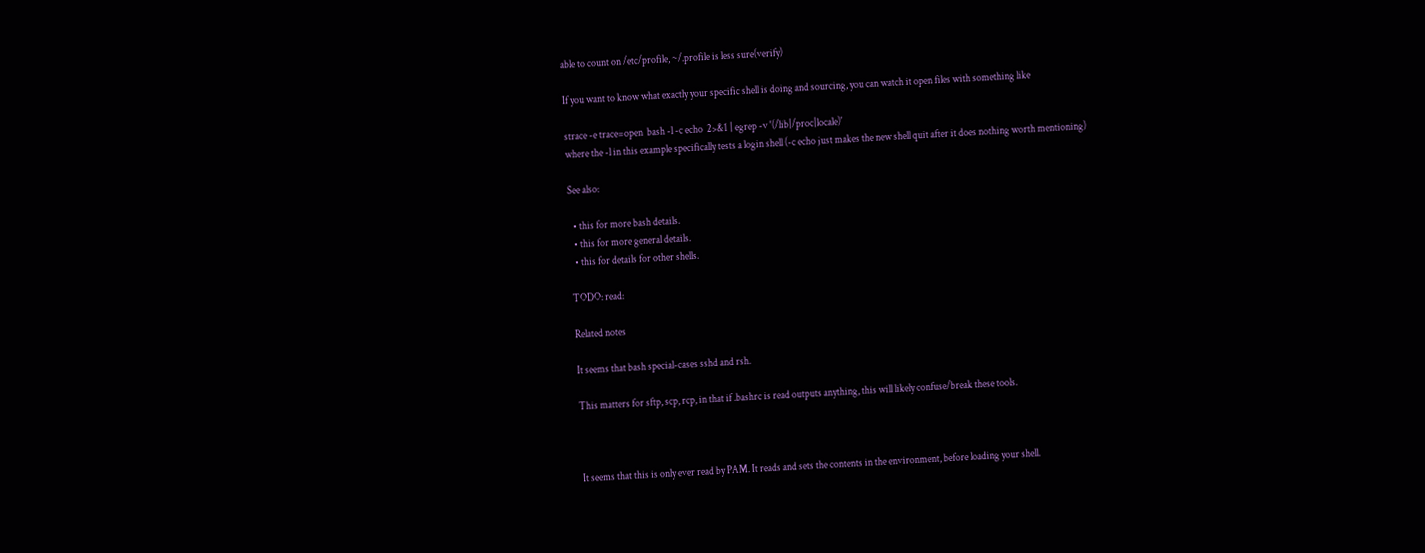able to count on /etc/profile, ~/.profile is less sure(verify)

If you want to know what exactly your specific shell is doing and sourcing, you can watch it open files with something like

strace -e trace=open  bash -l -c echo  2>&1 | egrep -v '(/lib|/proc|locale)'
where the -l in this example specifically tests a login shell (-c echo just makes the new shell quit after it does nothing worth mentioning)

See also:

  • this for more bash details.
  • this for more general details.
  • this for details for other shells.

TODO: read:

Related notes

It seems that bash special-cases sshd and rsh.

This matters for sftp, scp, rcp, in that if .bashrc is read outputs anything, this will likely confuse/break these tools.



It seems that this is only ever read by PAM. It reads and sets the contents in the environment, before loading your shell.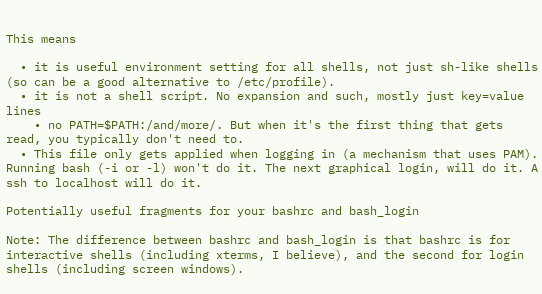This means

  • it is useful environment setting for all shells, not just sh-like shells (so can be a good alternative to /etc/profile).
  • it is not a shell script. No expansion and such, mostly just key=value lines
    • no PATH=$PATH:/and/more/. But when it's the first thing that gets read, you typically don't need to.
  • This file only gets applied when logging in (a mechanism that uses PAM). Running bash (-i or -l) won't do it. The next graphical login, will do it. A ssh to localhost will do it.

Potentially useful fragments for your bashrc and bash_login

Note: The difference between bashrc and bash_login is that bashrc is for interactive shells (including xterms, I believe), and the second for login shells (including screen windows).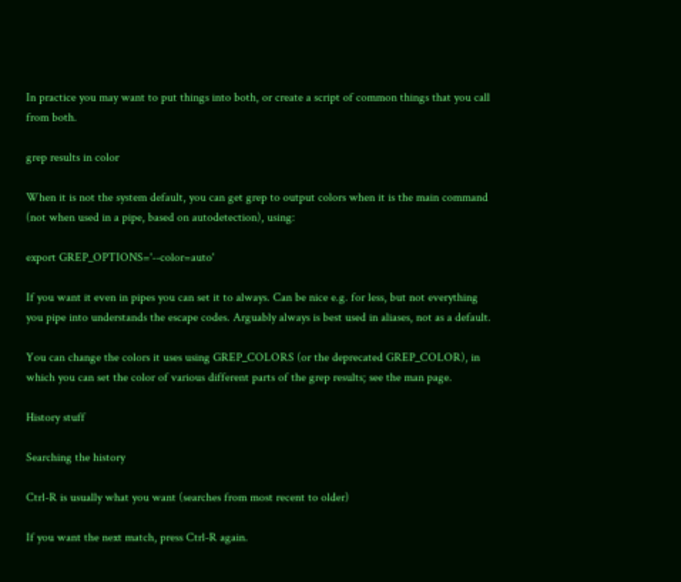In practice you may want to put things into both, or create a script of common things that you call from both.

grep results in color

When it is not the system default, you can get grep to output colors when it is the main command (not when used in a pipe, based on autodetection), using:

export GREP_OPTIONS='--color=auto'

If you want it even in pipes you can set it to always. Can be nice e.g. for less, but not everything you pipe into understands the escape codes. Arguably always is best used in aliases, not as a default.

You can change the colors it uses using GREP_COLORS (or the deprecated GREP_COLOR), in which you can set the color of various different parts of the grep results; see the man page.

History stuff

Searching the history

Ctrl-R is usually what you want (searches from most recent to older)

If you want the next match, press Ctrl-R again.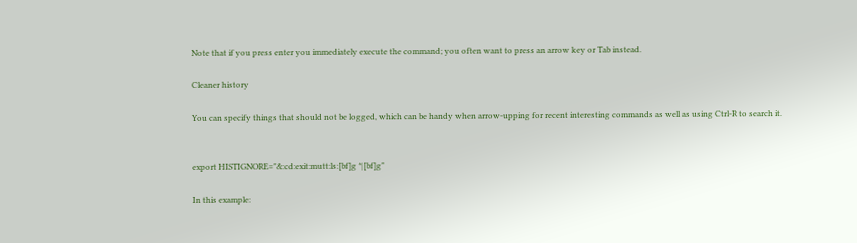Note that if you press enter you immediately execute the command; you often want to press an arrow key or Tab instead.

Cleaner history

You can specify things that should not be logged, which can be handy when arrow-upping for recent interesting commands as well as using Ctrl-R to search it.


export HISTIGNORE="&:cd:exit:mutt:ls:[bf]g *|[bf]g"

In this example: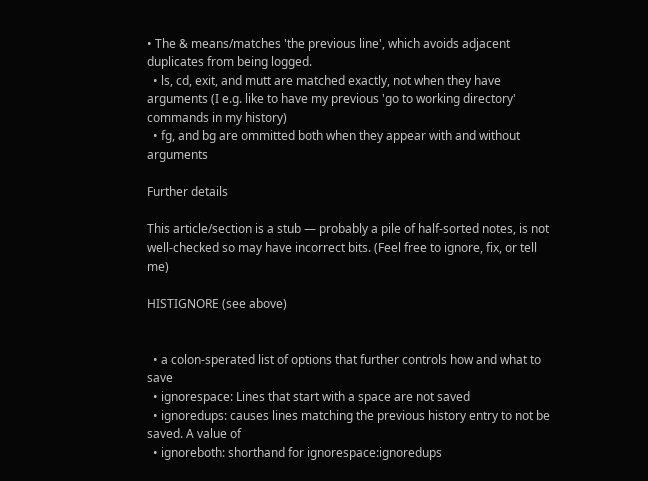• The & means/matches 'the previous line', which avoids adjacent duplicates from being logged.
  • ls, cd, exit, and mutt are matched exactly, not when they have arguments (I e.g. like to have my previous 'go to working directory' commands in my history)
  • fg, and bg are ommitted both when they appear with and without arguments

Further details

This article/section is a stub — probably a pile of half-sorted notes, is not well-checked so may have incorrect bits. (Feel free to ignore, fix, or tell me)

HISTIGNORE (see above)


  • a colon-sperated list of options that further controls how and what to save
  • ignorespace: Lines that start with a space are not saved
  • ignoredups: causes lines matching the previous history entry to not be saved. A value of
  • ignoreboth: shorthand for ignorespace:ignoredups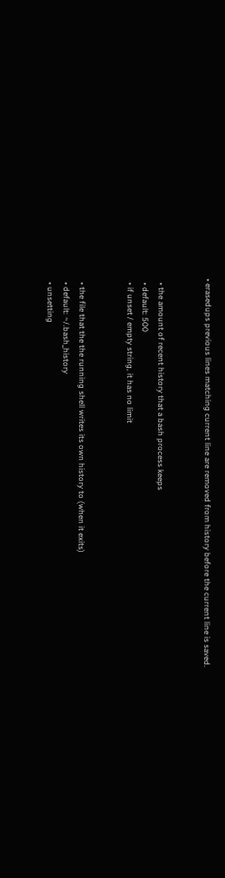• erasedups previous lines matching current line are removed from history before the current line is saved.


  • the amount of recent history that a bash process keeps
  • default: 500
  • if unset / empty string, it has no limit


  • the file that the the running shell writes its own history to (when it exits)
  • default: ~/.bash_history
  • unsetting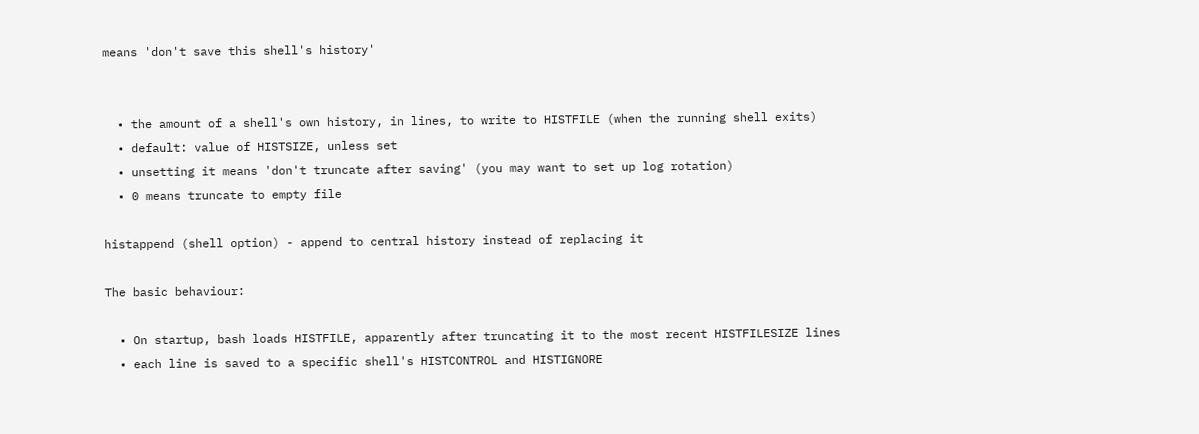means 'don't save this shell's history'


  • the amount of a shell's own history, in lines, to write to HISTFILE (when the running shell exits)
  • default: value of HISTSIZE, unless set
  • unsetting it means 'don't truncate after saving' (you may want to set up log rotation)
  • 0 means truncate to empty file

histappend (shell option) - append to central history instead of replacing it

The basic behaviour:

  • On startup, bash loads HISTFILE, apparently after truncating it to the most recent HISTFILESIZE lines
  • each line is saved to a specific shell's HISTCONTROL and HISTIGNORE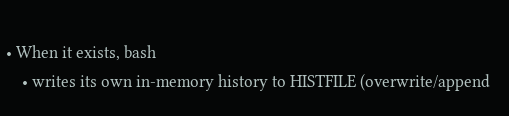• When it exists, bash
    • writes its own in-memory history to HISTFILE (overwrite/append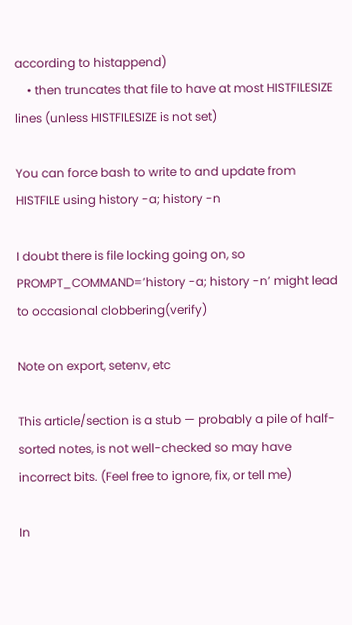according to histappend)
    • then truncates that file to have at most HISTFILESIZE lines (unless HISTFILESIZE is not set)

You can force bash to write to and update from HISTFILE using history -a; history -n

I doubt there is file locking going on, so PROMPT_COMMAND=’history -a; history -n’ might lead to occasional clobbering(verify)

Note on export, setenv, etc

This article/section is a stub — probably a pile of half-sorted notes, is not well-checked so may have incorrect bits. (Feel free to ignore, fix, or tell me)

In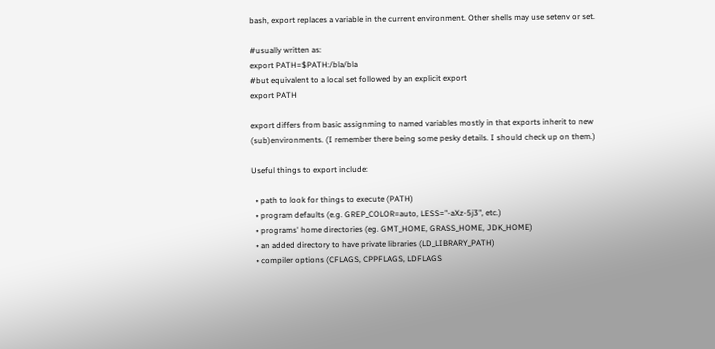bash, export replaces a variable in the current environment. Other shells may use setenv or set.

#usually written as:
export PATH=$PATH:/bla/bla
#but equivalent to a local set followed by an explicit export
export PATH

export differs from basic assignming to named variables mostly in that exports inherit to new (sub)environments. (I remember there being some pesky details. I should check up on them.)

Useful things to export include:

  • path to look for things to execute (PATH)
  • program defaults (e.g. GREP_COLOR=auto, LESS="-aXz-5j3", etc.)
  • programs' home directories (eg. GMT_HOME, GRASS_HOME, JDK_HOME)
  • an added directory to have private libraries (LD_LIBRARY_PATH)
  • compiler options (CFLAGS, CPPFLAGS, LDFLAGS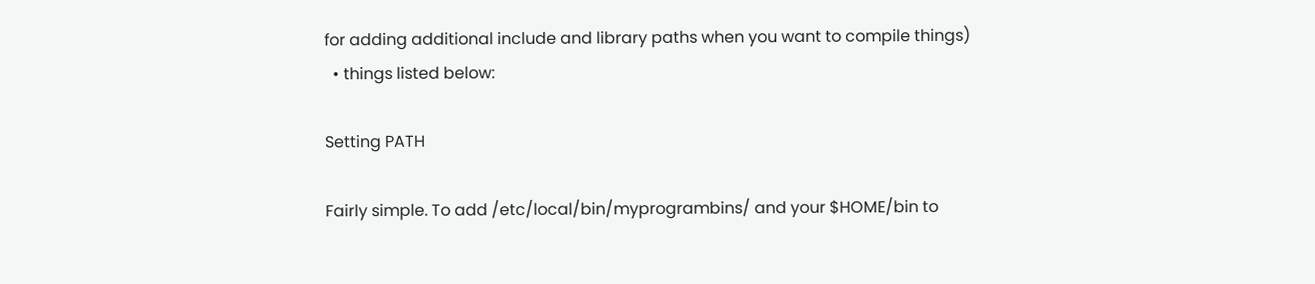for adding additional include and library paths when you want to compile things)
  • things listed below:

Setting PATH

Fairly simple. To add /etc/local/bin/myprogrambins/ and your $HOME/bin to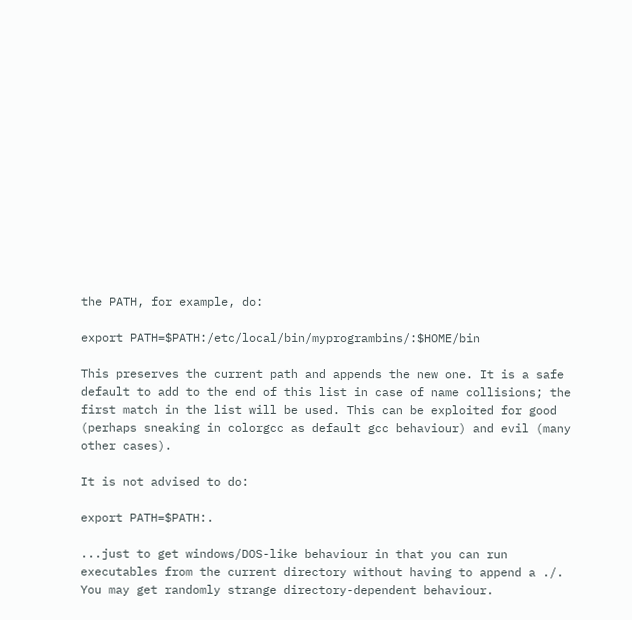the PATH, for example, do:

export PATH=$PATH:/etc/local/bin/myprogrambins/:$HOME/bin

This preserves the current path and appends the new one. It is a safe default to add to the end of this list in case of name collisions; the first match in the list will be used. This can be exploited for good (perhaps sneaking in colorgcc as default gcc behaviour) and evil (many other cases).

It is not advised to do:

export PATH=$PATH:.

...just to get windows/DOS-like behaviour in that you can run executables from the current directory without having to append a ./. You may get randomly strange directory-dependent behaviour.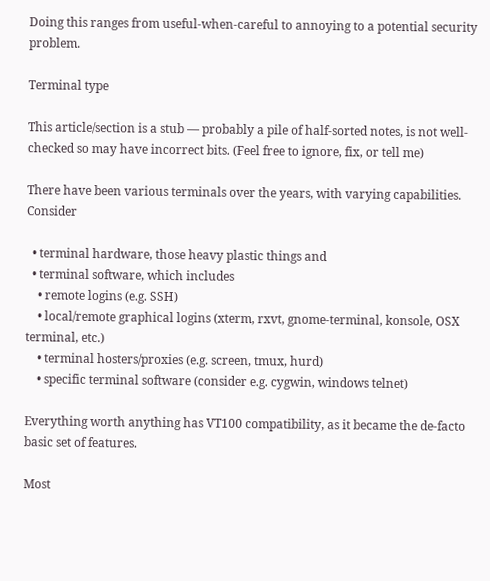Doing this ranges from useful-when-careful to annoying to a potential security problem.

Terminal type

This article/section is a stub — probably a pile of half-sorted notes, is not well-checked so may have incorrect bits. (Feel free to ignore, fix, or tell me)

There have been various terminals over the years, with varying capabilities. Consider

  • terminal hardware, those heavy plastic things and
  • terminal software, which includes
    • remote logins (e.g. SSH)
    • local/remote graphical logins (xterm, rxvt, gnome-terminal, konsole, OSX terminal, etc.)
    • terminal hosters/proxies (e.g. screen, tmux, hurd)
    • specific terminal software (consider e.g. cygwin, windows telnet)

Everything worth anything has VT100 compatibility, as it became the de-facto basic set of features.

Most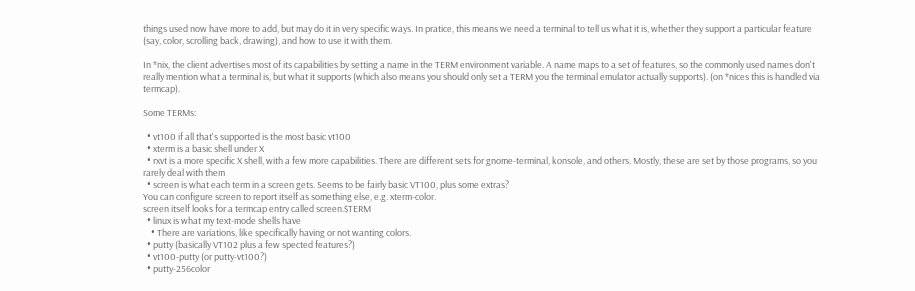things used now have more to add, but may do it in very specific ways. In pratice, this means we need a terminal to tell us what it is, whether they support a particular feature (say, color, scrolling back, drawing), and how to use it with them.

In *nix, the client advertises most of its capabilities by setting a name in the TERM environment variable. A name maps to a set of features, so the commonly used names don't really mention what a terminal is, but what it supports (which also means you should only set a TERM you the terminal emulator actually supports). (on *nices this is handled via termcap).

Some TERMs:

  • vt100 if all that's supported is the most basic vt100
  • xterm is a basic shell under X
  • rxvt is a more specific X shell, with a few more capabilities. There are different sets for gnome-terminal, konsole, and others. Mostly, these are set by those programs, so you rarely deal with them
  • screen is what each term in a screen gets. Seems to be fairly basic VT100, plus some extras?
You can configure screen to report itself as something else, e.g. xterm-color.
screen itself looks for a termcap entry called screen.$TERM
  • linux is what my text-mode shells have
    • There are variations, like specifically having or not wanting colors.
  • putty (basically VT102 plus a few spected features?)
  • vt100-putty (or putty-vt100?)
  • putty-256color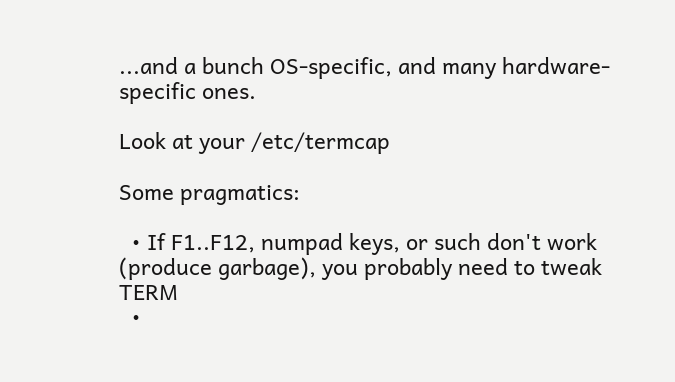...and a bunch OS-specific, and many hardware-specific ones.

Look at your /etc/termcap

Some pragmatics:

  • If F1..F12, numpad keys, or such don't work (produce garbage), you probably need to tweak TERM
  •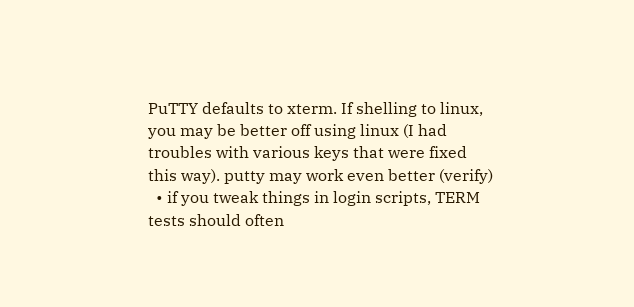PuTTY defaults to xterm. If shelling to linux, you may be better off using linux (I had troubles with various keys that were fixed this way). putty may work even better (verify)
  • if you tweak things in login scripts, TERM tests should often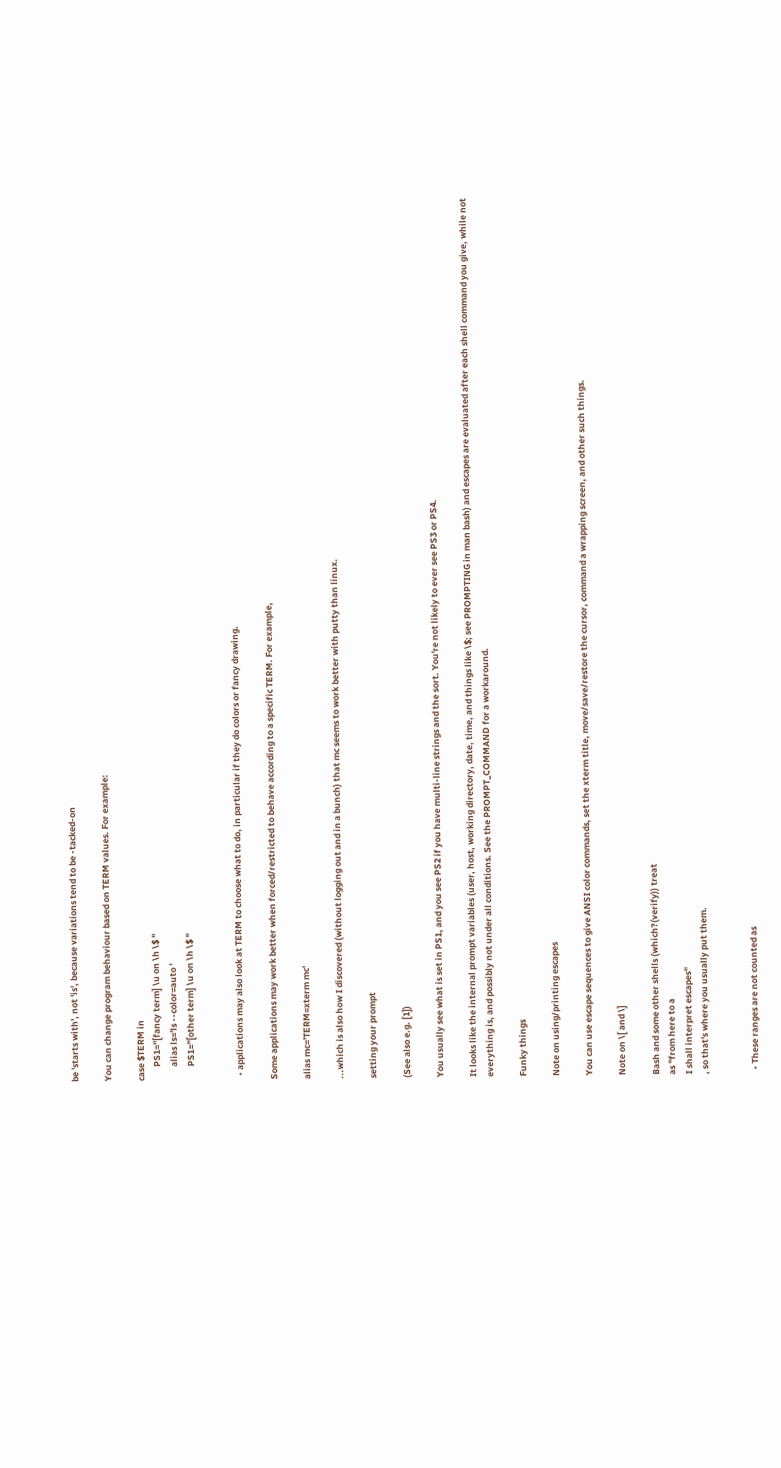be 'starts with', not 'is', because variations tend to be -tacked-on

You can change program behaviour based on TERM values. For example:

case $TERM in
       PS1="[fancy term] \u on \h \$ "
       alias ls='ls --color=auto '
       PS1="[other term] \u on \h \$ "


  • applications may also look at TERM to choose what to do, in particular if they do colors or fancy drawing.

Some applications may work better when forced/restricted to behave according to a specific TERM. For example,

alias mc='TERM=xterm mc'

...which is also how I discovered (without logging out and in a bunch) that mc seems to work better with putty than linux.

setting your prompt

(See also e.g. [1])

You usually see what is set in PS1, and you see PS2 if you have multi-line strings and the sort. You're not likely to ever see PS3 or PS4.

It looks like the internal prompt variables (user, host, working directory, date, time, and things like \$; see PROMPTING in man bash) and escapes are evaluated after each shell command you give, while not everything is, and possibly not under all conditions. See the PROMPT_COMMAND for a workaround.

Funky things

Note on using/printing escapes

You can use escape sequences to give ANSI color commands, set the xterm title, move/save/restore the cursor, command a wrapping screen, and other such things.

Note on \[ and \]

Bash and some other shells (which?(verify)) treat
as "from here to a
I shall interpret escapes"
, so that's where you usually put them.


  • These ranges are not counted as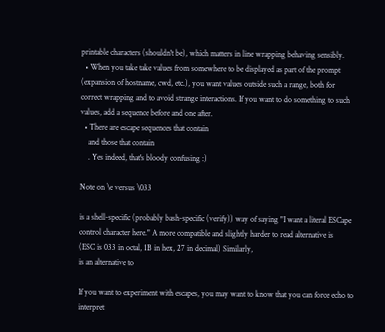printable characters (shouldn't be), which matters in line wrapping behaving sensibly.
  • When you take take values from somewhere to be displayed as part of the prompt (expansion of hostname, cwd, etc.), you want values outside such a range, both for correct wrapping and to avoid strange interactions. If you want to do something to such values, add a sequence before and one after.
  • There are escape sequences that contain
    and those that contain
    . Yes indeed, that's bloody confusing :)

Note on \e versus \033

is a shell-specific (probably bash-specific (verify)) way of saying "I want a literal ESCape control character here." A more compatible and slightly harder to read alternative is
(ESC is 033 in octal, 1B in hex, 27 in decimal) Similarly,
is an alternative to

If you want to experiment with escapes, you may want to know that you can force echo to interpret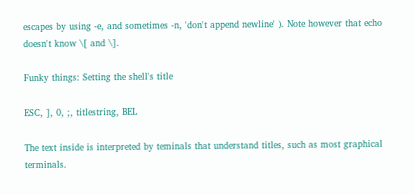escapes by using -e, and sometimes -n, 'don't append newline' ). Note however that echo doesn't know \[ and \].

Funky things: Setting the shell's title

ESC, ], 0, ;, titlestring, BEL

The text inside is interpreted by teminals that understand titles, such as most graphical terminals.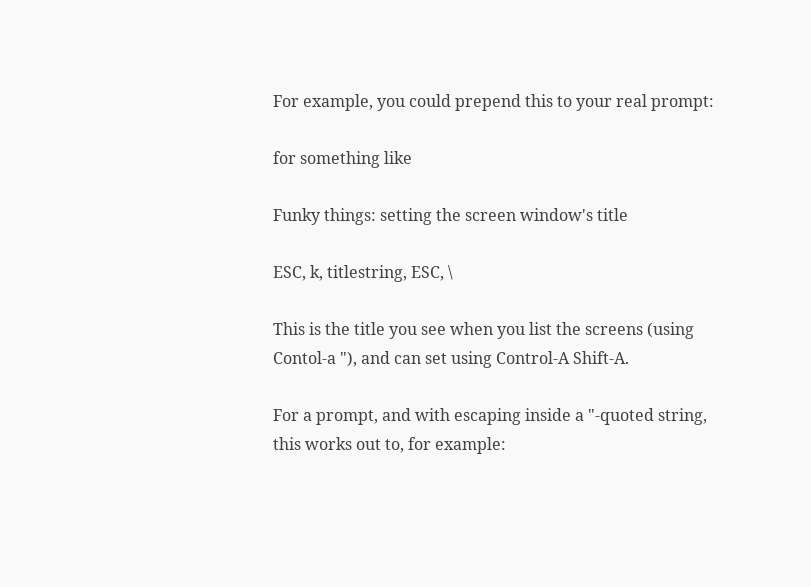For example, you could prepend this to your real prompt:

for something like

Funky things: setting the screen window's title

ESC, k, titlestring, ESC, \

This is the title you see when you list the screens (using Contol-a "), and can set using Control-A Shift-A.

For a prompt, and with escaping inside a "-quoted string, this works out to, for example: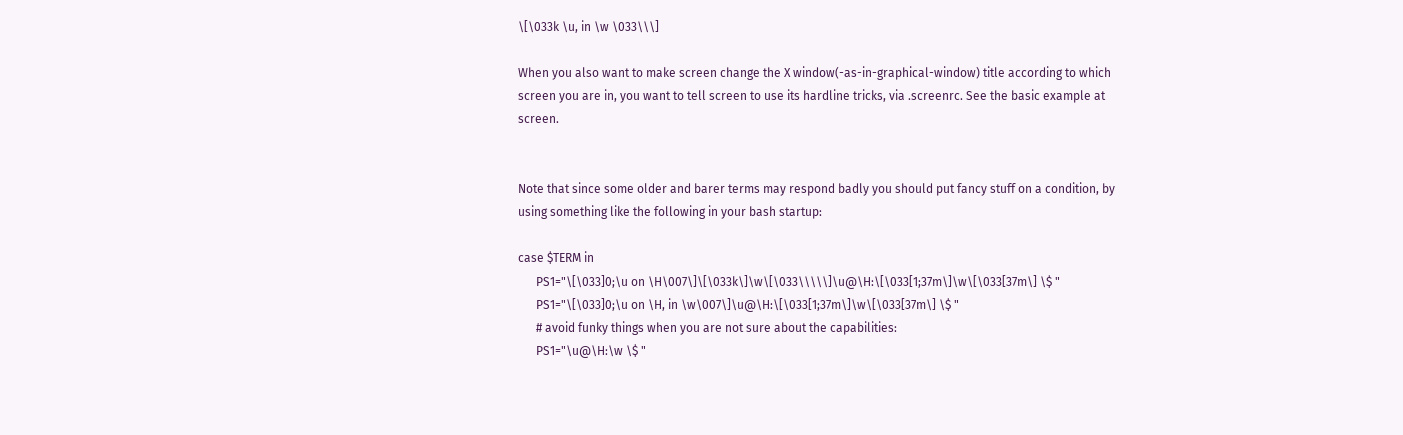\[\033k \u, in \w \033\\\]

When you also want to make screen change the X window(-as-in-graphical-window) title according to which screen you are in, you want to tell screen to use its hardline tricks, via .screenrc. See the basic example at screen.


Note that since some older and barer terms may respond badly you should put fancy stuff on a condition, by using something like the following in your bash startup:

case $TERM in
      PS1="\[\033]0;\u on \H\007\]\[\033k\]\w\[\033\\\\\]\u@\H:\[\033[1;37m\]\w\[\033[37m\] \$ "
      PS1="\[\033]0;\u on \H, in \w\007\]\u@\H:\[\033[1;37m\]\w\[\033[37m\] \$ "
      # avoid funky things when you are not sure about the capabilities:
      PS1="\u@\H:\w \$ "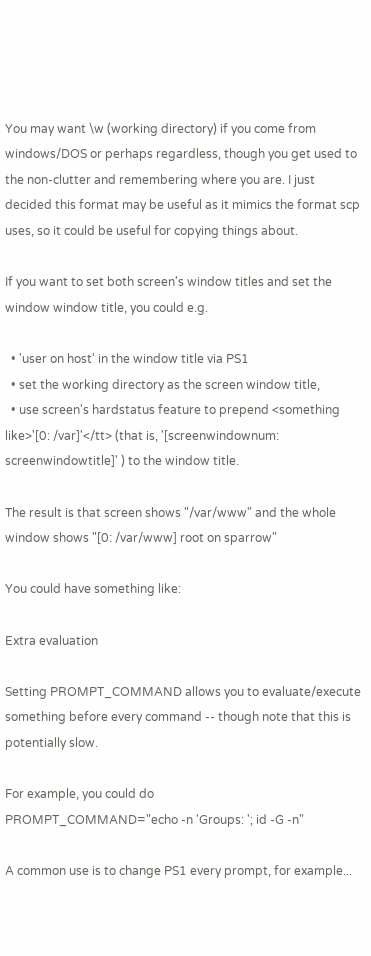You may want \w (working directory) if you come from windows/DOS or perhaps regardless, though you get used to the non-clutter and remembering where you are. I just decided this format may be useful as it mimics the format scp uses, so it could be useful for copying things about.

If you want to set both screen's window titles and set the window window title, you could e.g.

  • 'user on host' in the window title via PS1
  • set the working directory as the screen window title,
  • use screen's hardstatus feature to prepend <something like>'[0: /var]'</tt> (that is, '[screenwindownum: screenwindowtitle]' ) to the window title.

The result is that screen shows "/var/www" and the whole window shows "[0: /var/www] root on sparrow"

You could have something like:

Extra evaluation

Setting PROMPT_COMMAND allows you to evaluate/execute something before every command -- though note that this is potentially slow.

For example, you could do
PROMPT_COMMAND="echo -n 'Groups: '; id -G -n"

A common use is to change PS1 every prompt, for example...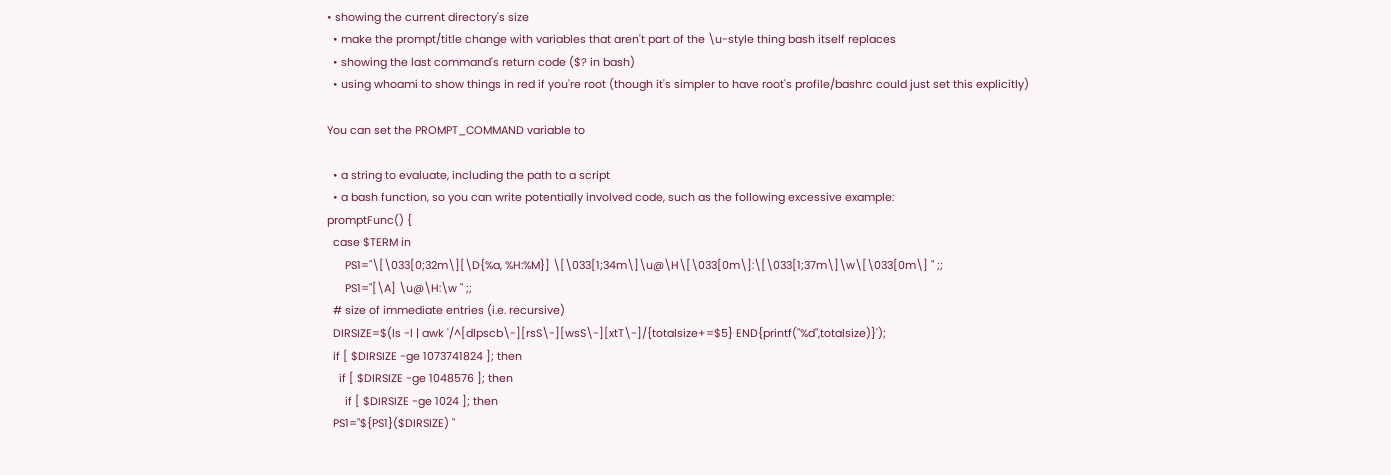• showing the current directory's size
  • make the prompt/title change with variables that aren't part of the \u-style thing bash itself replaces
  • showing the last command's return code ($? in bash)
  • using whoami to show things in red if you're root (though it's simpler to have root's profile/bashrc could just set this explicitly)

You can set the PROMPT_COMMAND variable to

  • a string to evaluate, including the path to a script
  • a bash function, so you can write potentially involved code, such as the following excessive example:
promptFunc() {
  case $TERM in
      PS1="\[\033[0;32m\][\D{%a, %H:%M}] \[\033[1;34m\]\u@\H\[\033[0m\]:\[\033[1;37m\]\w\[\033[0m\] " ;;
      PS1="[\A] \u@\H:\w " ;;
  # size of immediate entries (i.e. recursive)
  DIRSIZE=$(ls -l | awk '/^[dlpscb\-][rsS\-][wsS\-][xtT\-]/{totalsize+=$5} END{printf("%d",totalsize)}');
  if [ $DIRSIZE -ge 1073741824 ]; then
    if [ $DIRSIZE -ge 1048576 ]; then
      if [ $DIRSIZE -ge 1024 ]; then
  PS1="${PS1}($DIRSIZE) "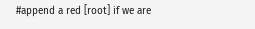#append a red [root] if we are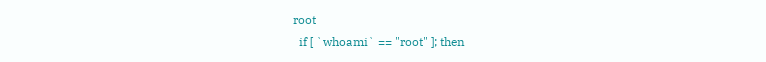root
  if [ `whoami` == "root" ]; then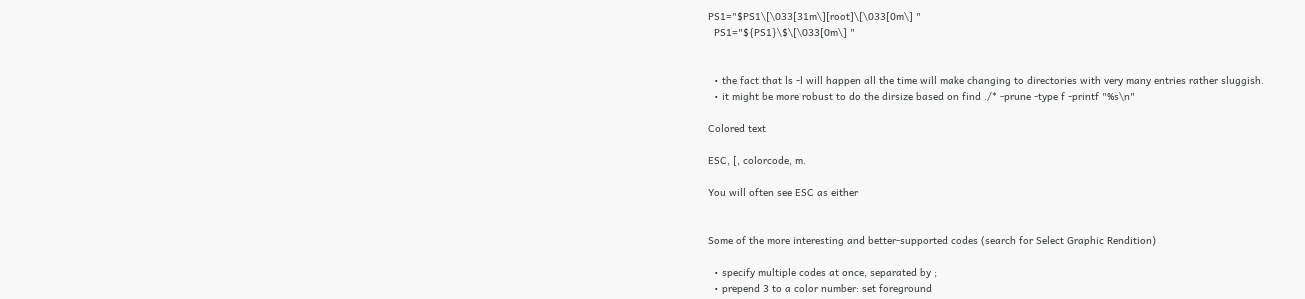PS1="$PS1\[\033[31m\][root]\[\033[0m\] "
  PS1="${PS1}\$\[\033[0m\] "


  • the fact that ls -l will happen all the time will make changing to directories with very many entries rather sluggish.
  • it might be more robust to do the dirsize based on find ./* -prune -type f -printf "%s\n"

Colored text

ESC, [, colorcode, m.

You will often see ESC as either


Some of the more interesting and better-supported codes (search for Select Graphic Rendition)

  • specify multiple codes at once, separated by ;
  • prepend 3 to a color number: set foreground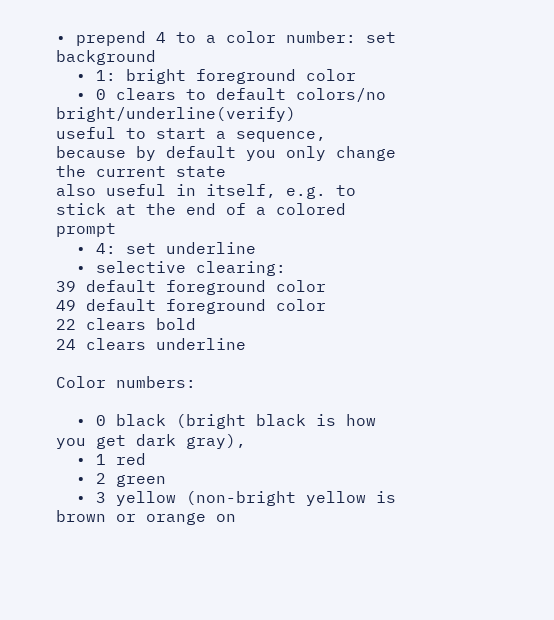• prepend 4 to a color number: set background
  • 1: bright foreground color
  • 0 clears to default colors/no bright/underline(verify)
useful to start a sequence, because by default you only change the current state
also useful in itself, e.g. to stick at the end of a colored prompt
  • 4: set underline
  • selective clearing:
39 default foreground color
49 default foreground color
22 clears bold
24 clears underline

Color numbers:

  • 0 black (bright black is how you get dark gray),
  • 1 red
  • 2 green
  • 3 yellow (non-bright yellow is brown or orange on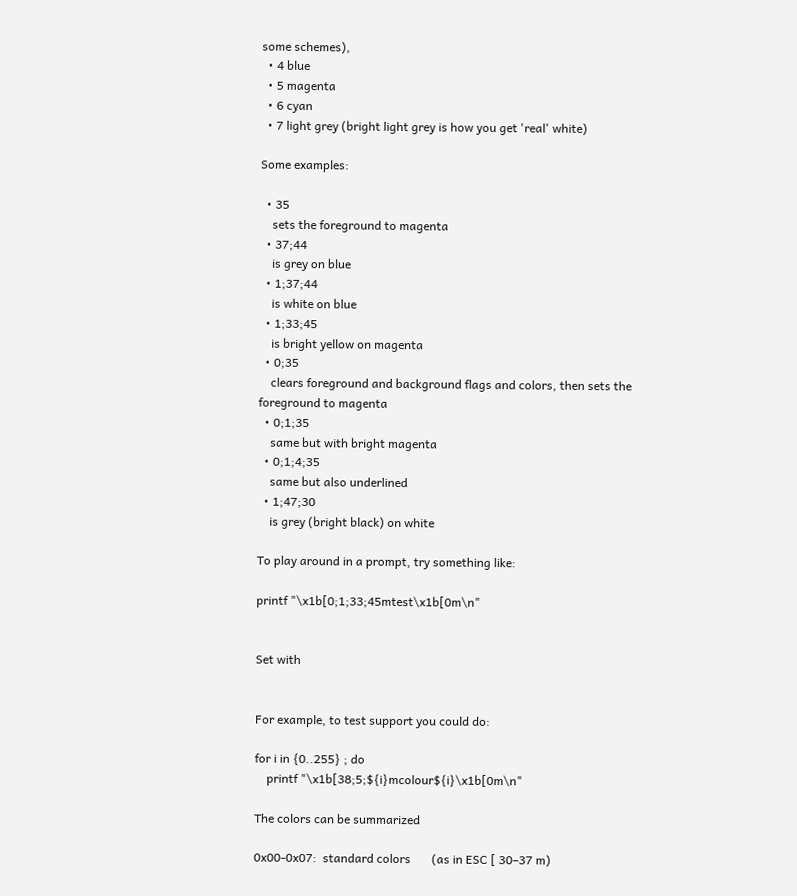some schemes),
  • 4 blue
  • 5 magenta
  • 6 cyan
  • 7 light grey (bright light grey is how you get 'real' white)

Some examples:

  • 35
    sets the foreground to magenta
  • 37;44
    is grey on blue
  • 1;37;44
    is white on blue
  • 1;33;45
    is bright yellow on magenta
  • 0;35
    clears foreground and background flags and colors, then sets the foreground to magenta
  • 0;1;35
    same but with bright magenta
  • 0;1;4;35
    same but also underlined
  • 1;47;30
    is grey (bright black) on white

To play around in a prompt, try something like:

printf "\x1b[0;1;33;45mtest\x1b[0m\n"


Set with


For example, to test support you could do:

for i in {0..255} ; do
    printf "\x1b[38;5;${i}mcolour${i}\x1b[0m\n"

The colors can be summarized

0x00-0x07:  standard colors       (as in ESC [ 30–37 m)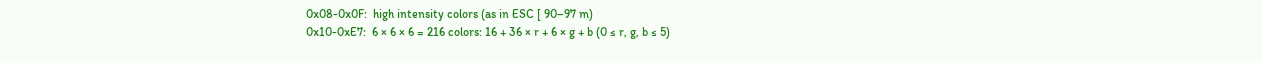0x08-0x0F:  high intensity colors (as in ESC [ 90–97 m)
0x10-0xE7:  6 × 6 × 6 = 216 colors: 16 + 36 × r + 6 × g + b (0 ≤ r, g, b ≤ 5)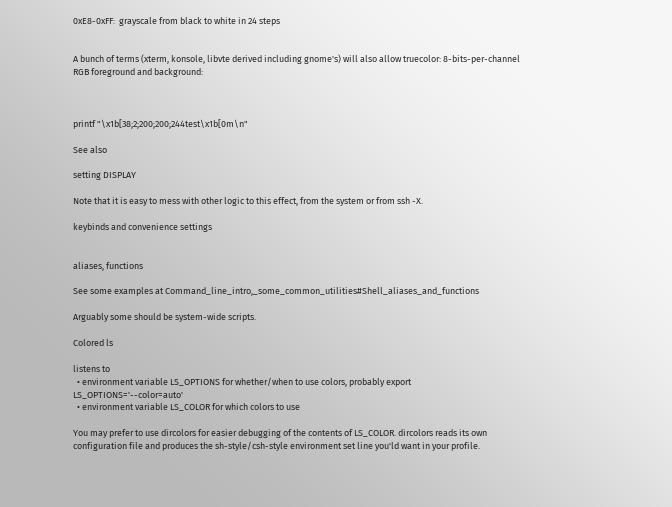0xE8-0xFF:  grayscale from black to white in 24 steps


A bunch of terms (xterm, konsole, libvte derived including gnome's) will also allow truecolor: 8-bits-per-channel RGB foreground and background:



printf "\x1b[38;2;200;200;244test\x1b[0m\n"

See also

setting DISPLAY

Note that it is easy to mess with other logic to this effect, from the system or from ssh -X.

keybinds and convenience settings


aliases, functions

See some examples at Command_line_intro,_some_common_utilities#Shell_aliases_and_functions

Arguably some should be system-wide scripts.

Colored ls

listens to
  • environment variable LS_OPTIONS for whether/when to use colors, probably export LS_OPTIONS='--color=auto'
  • environment variable LS_COLOR for which colors to use

You may prefer to use dircolors for easier debugging of the contents of LS_COLOR. dircolors reads its own configuration file and produces the sh-style/csh-style environment set line you'ld want in your profile.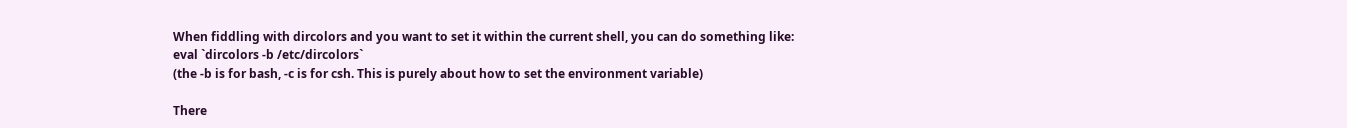When fiddling with dircolors and you want to set it within the current shell, you can do something like:
eval `dircolors -b /etc/dircolors`
(the -b is for bash, -c is for csh. This is purely about how to set the environment variable)

There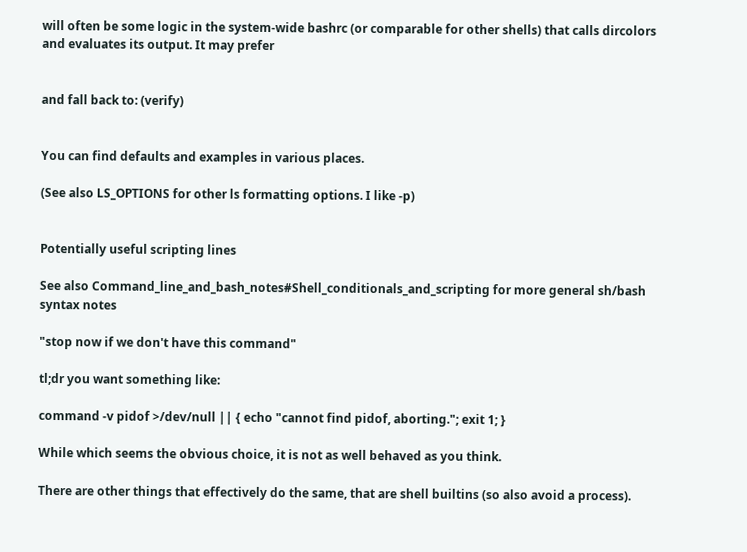will often be some logic in the system-wide bashrc (or comparable for other shells) that calls dircolors and evaluates its output. It may prefer


and fall back to: (verify)


You can find defaults and examples in various places.

(See also LS_OPTIONS for other ls formatting options. I like -p)


Potentially useful scripting lines

See also Command_line_and_bash_notes#Shell_conditionals_and_scripting for more general sh/bash syntax notes

"stop now if we don't have this command"

tl;dr you want something like:

command -v pidof >/dev/null || { echo "cannot find pidof, aborting."; exit 1; }

While which seems the obvious choice, it is not as well behaved as you think.

There are other things that effectively do the same, that are shell builtins (so also avoid a process).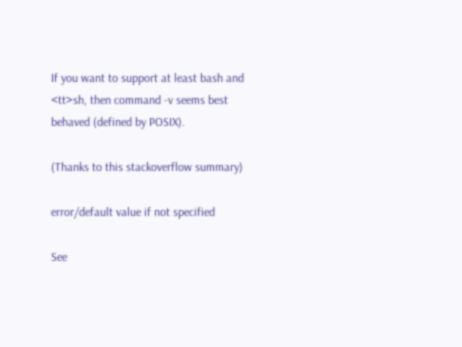If you want to support at least bash and <tt>sh, then command -v seems best behaved (defined by POSIX).

(Thanks to this stackoverflow summary)

error/default value if not specified

See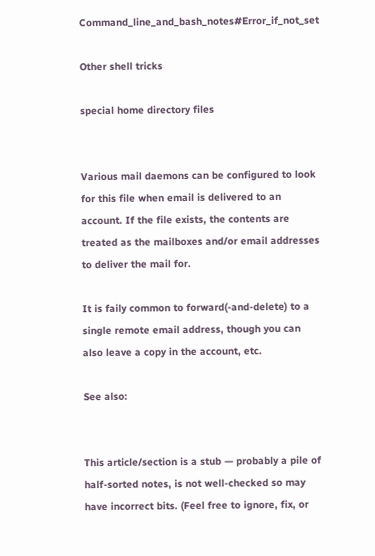Command_line_and_bash_notes#Error_if_not_set

Other shell tricks

special home directory files


Various mail daemons can be configured to look for this file when email is delivered to an account. If the file exists, the contents are treated as the mailboxes and/or email addresses to deliver the mail for.

It is faily common to forward(-and-delete) to a single remote email address, though you can also leave a copy in the account, etc.

See also:


This article/section is a stub — probably a pile of half-sorted notes, is not well-checked so may have incorrect bits. (Feel free to ignore, fix, or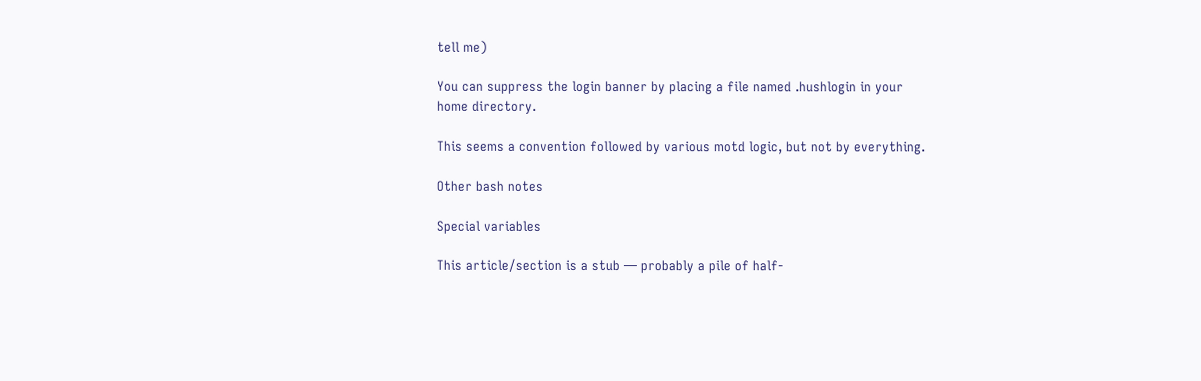tell me)

You can suppress the login banner by placing a file named .hushlogin in your home directory.

This seems a convention followed by various motd logic, but not by everything.

Other bash notes

Special variables

This article/section is a stub — probably a pile of half-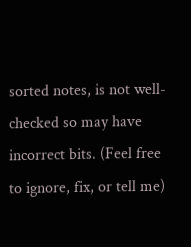sorted notes, is not well-checked so may have incorrect bits. (Feel free to ignore, fix, or tell me)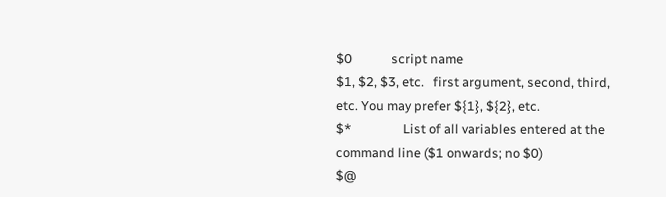$0             script name
$1, $2, $3, etc.   first argument, second, third, etc. You may prefer ${1}, ${2}, etc.
$*                 List of all variables entered at the command line ($1 onwards; no $0)
$@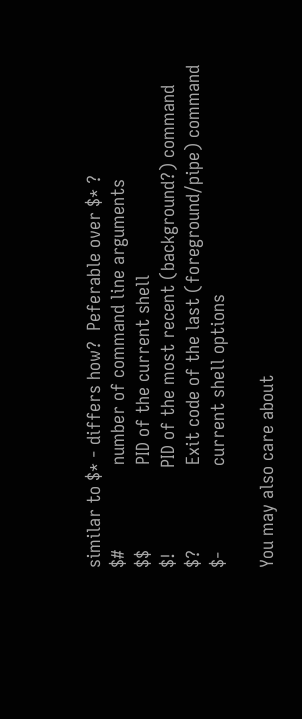similar to $* - differs how?  Peferable over $* ?
$#                 number of command line arguments
$$                 PID of the current shell
$!                 PID of the most recent (background?) command
$?                 Exit code of the last (foreground/pipe) command
$-                 current shell options

You may also care about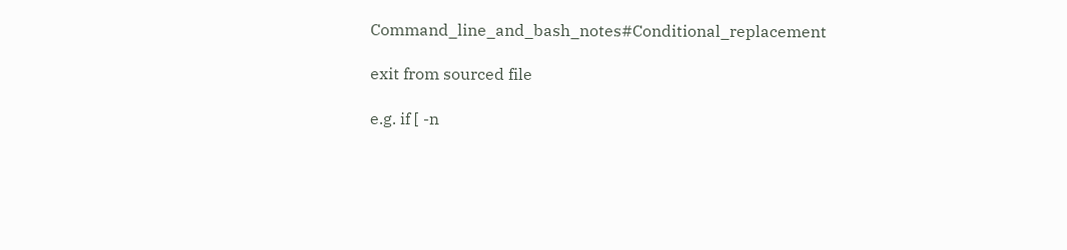Command_line_and_bash_notes#Conditional_replacement

exit from sourced file

e.g. if [ -n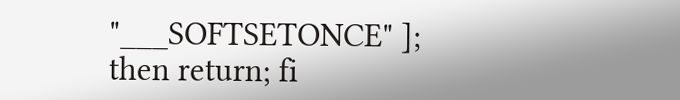"___SOFTSETONCE" ]; then return; fi